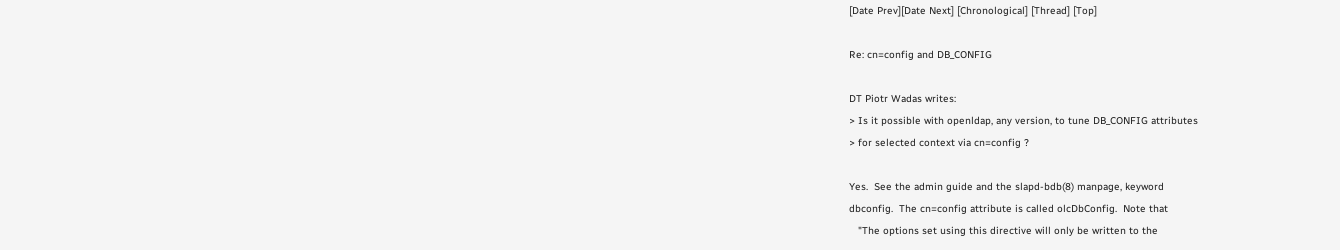[Date Prev][Date Next] [Chronological] [Thread] [Top]

Re: cn=config and DB_CONFIG

DT Piotr Wadas writes:
> Is it possible with openldap, any version, to tune DB_CONFIG attributes
> for selected context via cn=config ?

Yes.  See the admin guide and the slapd-bdb(8) manpage, keyword
dbconfig.  The cn=config attribute is called olcDbConfig.  Note that
   "The options set using this directive will only be written to the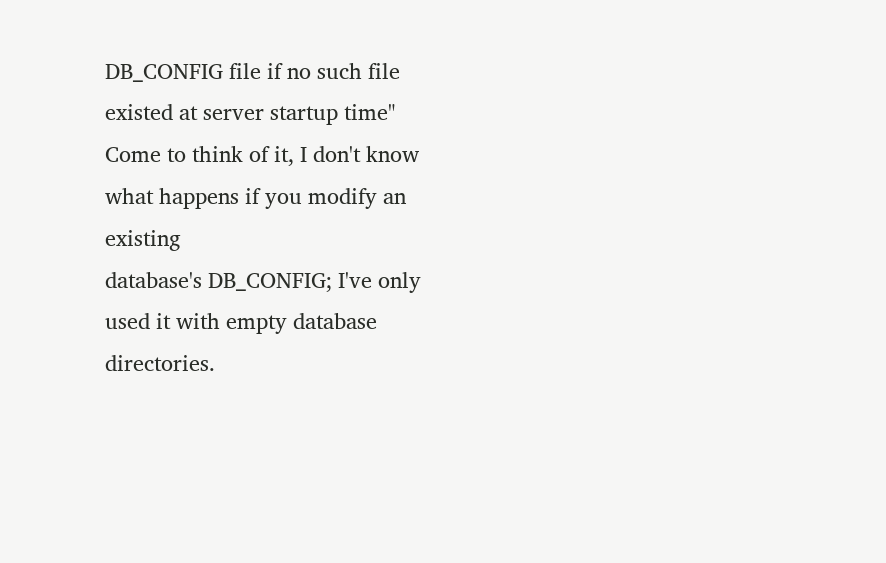DB_CONFIG file if no such file existed at server startup time"
Come to think of it, I don't know what happens if you modify an existing
database's DB_CONFIG; I've only used it with empty database directories.